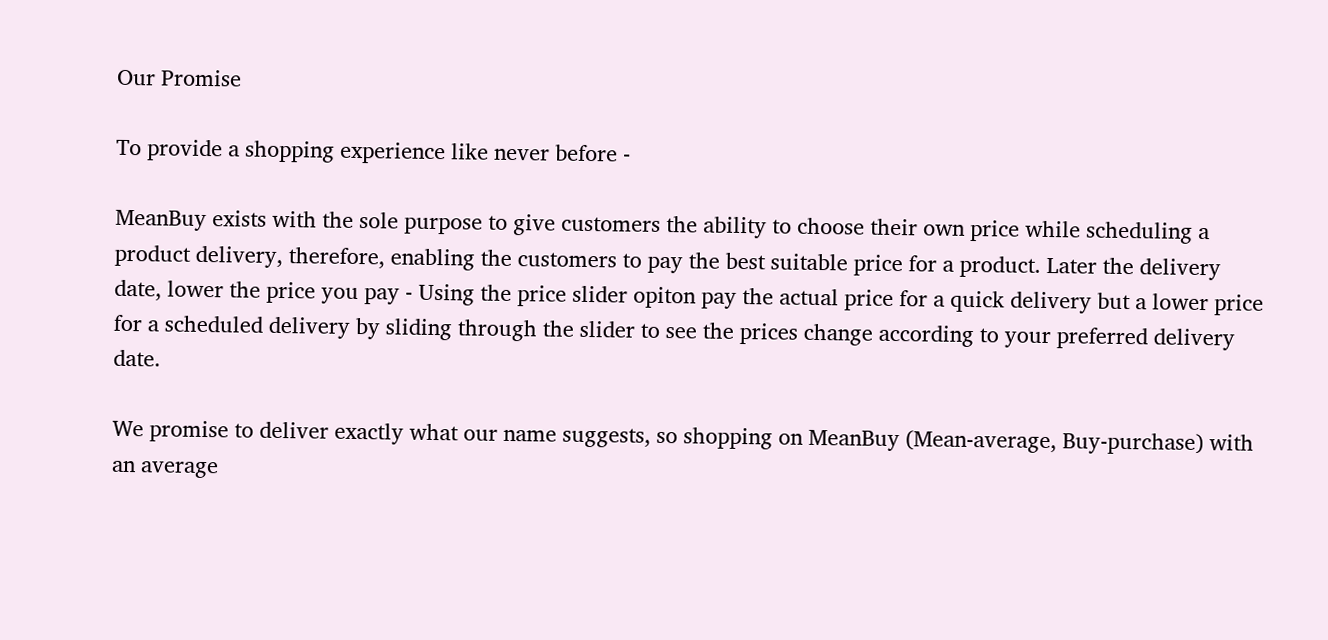Our Promise

To provide a shopping experience like never before -

MeanBuy exists with the sole purpose to give customers the ability to choose their own price while scheduling a product delivery, therefore, enabling the customers to pay the best suitable price for a product. Later the delivery date, lower the price you pay - Using the price slider opiton pay the actual price for a quick delivery but a lower price for a scheduled delivery by sliding through the slider to see the prices change according to your preferred delivery date.

We promise to deliver exactly what our name suggests, so shopping on MeanBuy (Mean-average, Buy-purchase) with an average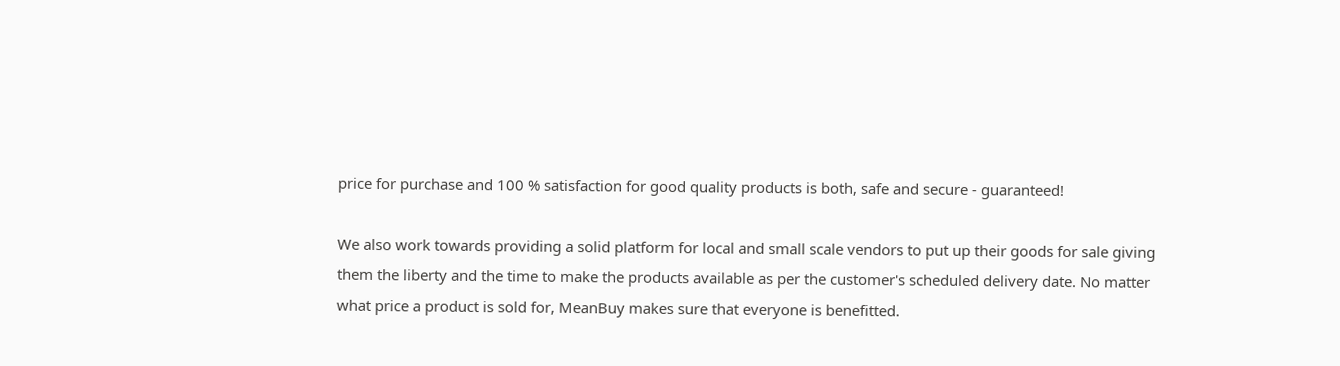price for purchase and 100 % satisfaction for good quality products is both, safe and secure - guaranteed!

We also work towards providing a solid platform for local and small scale vendors to put up their goods for sale giving them the liberty and the time to make the products available as per the customer's scheduled delivery date. No matter what price a product is sold for, MeanBuy makes sure that everyone is benefitted.